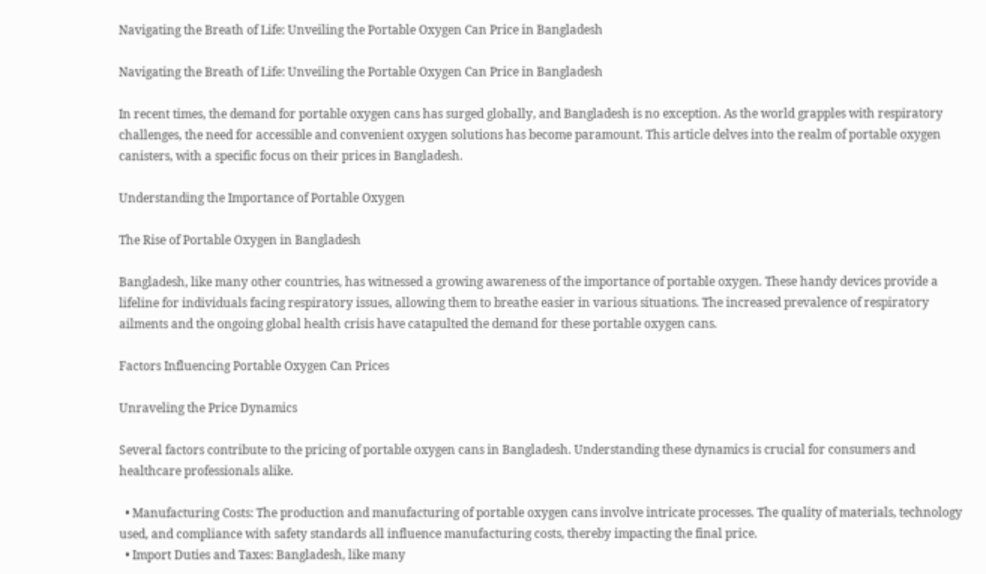Navigating the Breath of Life: Unveiling the Portable Oxygen Can Price in Bangladesh

Navigating the Breath of Life: Unveiling the Portable Oxygen Can Price in Bangladesh

In recent times, the demand for portable oxygen cans has surged globally, and Bangladesh is no exception. As the world grapples with respiratory challenges, the need for accessible and convenient oxygen solutions has become paramount. This article delves into the realm of portable oxygen canisters, with a specific focus on their prices in Bangladesh.

Understanding the Importance of Portable Oxygen

The Rise of Portable Oxygen in Bangladesh

Bangladesh, like many other countries, has witnessed a growing awareness of the importance of portable oxygen. These handy devices provide a lifeline for individuals facing respiratory issues, allowing them to breathe easier in various situations. The increased prevalence of respiratory ailments and the ongoing global health crisis have catapulted the demand for these portable oxygen cans.

Factors Influencing Portable Oxygen Can Prices

Unraveling the Price Dynamics

Several factors contribute to the pricing of portable oxygen cans in Bangladesh. Understanding these dynamics is crucial for consumers and healthcare professionals alike.

  • Manufacturing Costs: The production and manufacturing of portable oxygen cans involve intricate processes. The quality of materials, technology used, and compliance with safety standards all influence manufacturing costs, thereby impacting the final price.
  • Import Duties and Taxes: Bangladesh, like many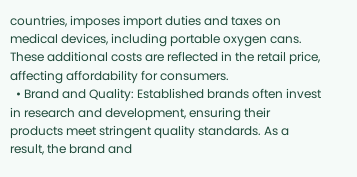countries, imposes import duties and taxes on medical devices, including portable oxygen cans. These additional costs are reflected in the retail price, affecting affordability for consumers.
  • Brand and Quality: Established brands often invest in research and development, ensuring their products meet stringent quality standards. As a result, the brand and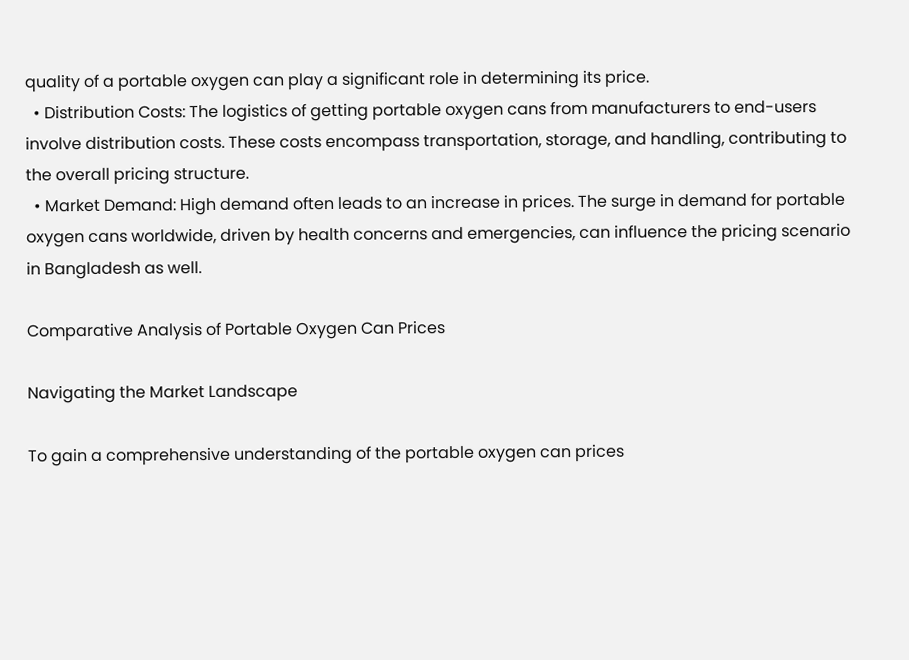quality of a portable oxygen can play a significant role in determining its price.
  • Distribution Costs: The logistics of getting portable oxygen cans from manufacturers to end-users involve distribution costs. These costs encompass transportation, storage, and handling, contributing to the overall pricing structure.
  • Market Demand: High demand often leads to an increase in prices. The surge in demand for portable oxygen cans worldwide, driven by health concerns and emergencies, can influence the pricing scenario in Bangladesh as well.

Comparative Analysis of Portable Oxygen Can Prices

Navigating the Market Landscape

To gain a comprehensive understanding of the portable oxygen can prices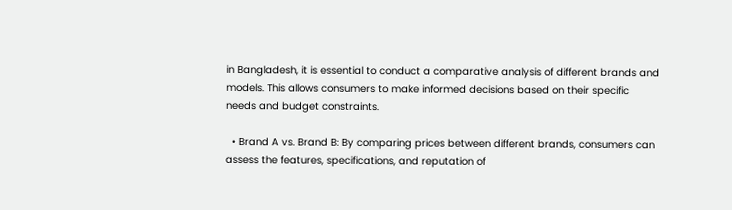in Bangladesh, it is essential to conduct a comparative analysis of different brands and models. This allows consumers to make informed decisions based on their specific needs and budget constraints.

  • Brand A vs. Brand B: By comparing prices between different brands, consumers can assess the features, specifications, and reputation of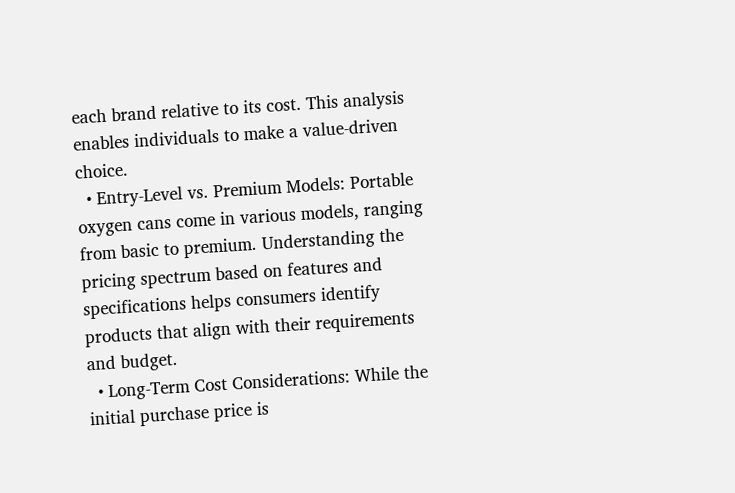each brand relative to its cost. This analysis enables individuals to make a value-driven choice.
  • Entry-Level vs. Premium Models: Portable oxygen cans come in various models, ranging from basic to premium. Understanding the pricing spectrum based on features and specifications helps consumers identify products that align with their requirements and budget.
  • Long-Term Cost Considerations: While the initial purchase price is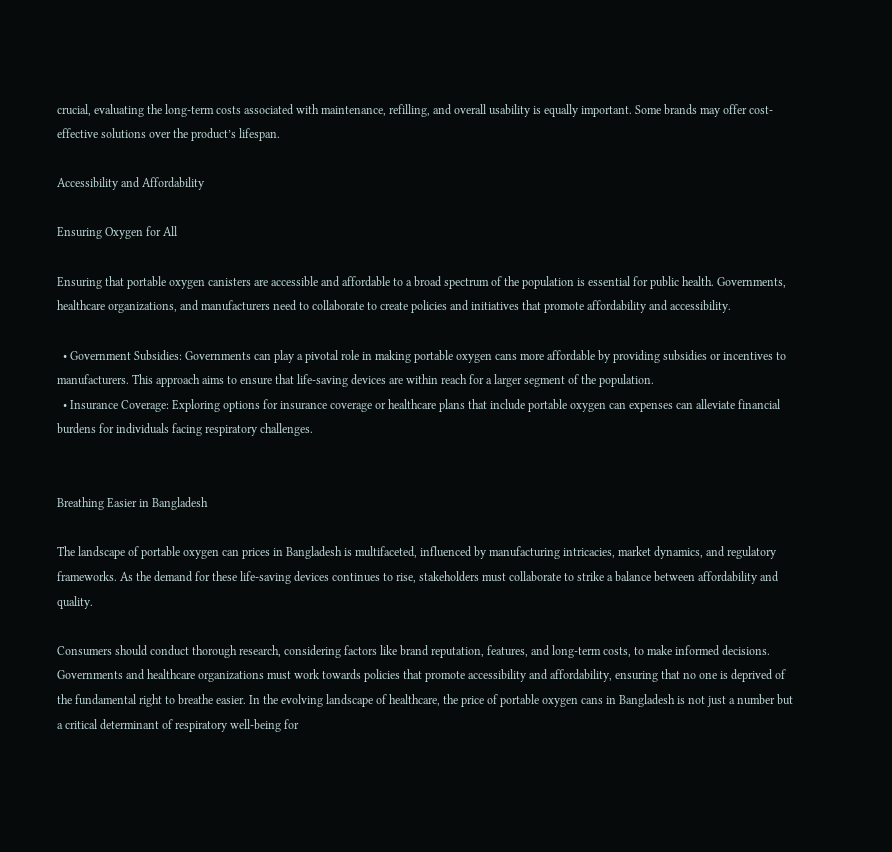crucial, evaluating the long-term costs associated with maintenance, refilling, and overall usability is equally important. Some brands may offer cost-effective solutions over the product’s lifespan.

Accessibility and Affordability

Ensuring Oxygen for All

Ensuring that portable oxygen canisters are accessible and affordable to a broad spectrum of the population is essential for public health. Governments, healthcare organizations, and manufacturers need to collaborate to create policies and initiatives that promote affordability and accessibility.

  • Government Subsidies: Governments can play a pivotal role in making portable oxygen cans more affordable by providing subsidies or incentives to manufacturers. This approach aims to ensure that life-saving devices are within reach for a larger segment of the population.
  • Insurance Coverage: Exploring options for insurance coverage or healthcare plans that include portable oxygen can expenses can alleviate financial burdens for individuals facing respiratory challenges.


Breathing Easier in Bangladesh

The landscape of portable oxygen can prices in Bangladesh is multifaceted, influenced by manufacturing intricacies, market dynamics, and regulatory frameworks. As the demand for these life-saving devices continues to rise, stakeholders must collaborate to strike a balance between affordability and quality.

Consumers should conduct thorough research, considering factors like brand reputation, features, and long-term costs, to make informed decisions. Governments and healthcare organizations must work towards policies that promote accessibility and affordability, ensuring that no one is deprived of the fundamental right to breathe easier. In the evolving landscape of healthcare, the price of portable oxygen cans in Bangladesh is not just a number but a critical determinant of respiratory well-being for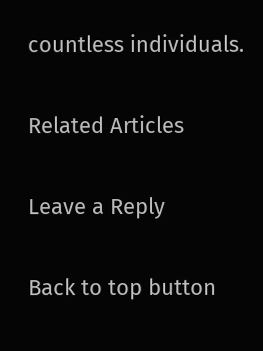countless individuals.

Related Articles

Leave a Reply

Back to top button